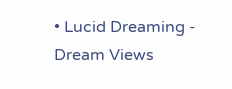• Lucid Dreaming - Dream Views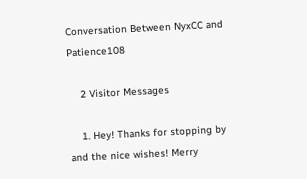Conversation Between NyxCC and Patience108

    2 Visitor Messages

    1. Hey! Thanks for stopping by and the nice wishes! Merry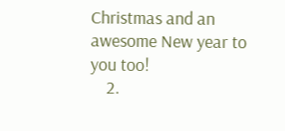Christmas and an awesome New year to you too!
    2.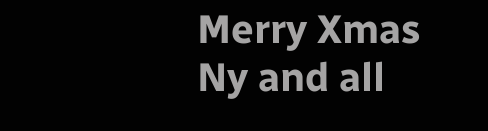Merry Xmas Ny and all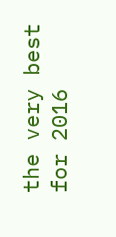the very best for 2016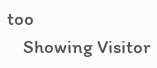too
    Showing Visitor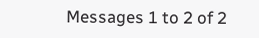Messages 1 to 2 of 2